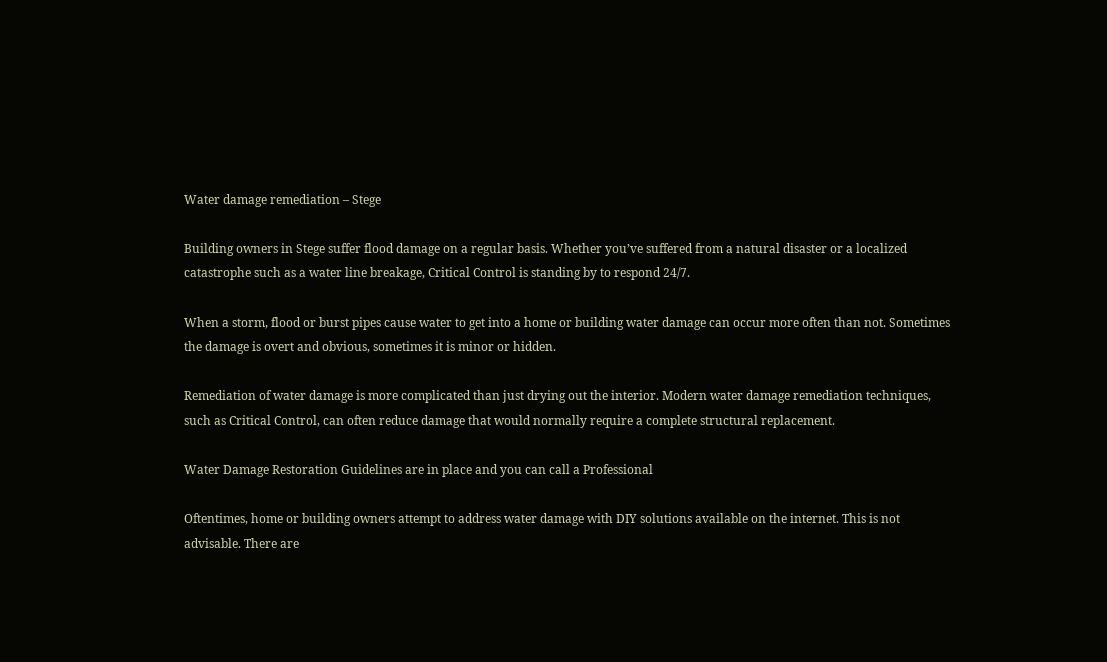Water damage remediation – Stege

Building owners in Stege suffer flood damage on a regular basis. Whether you’ve suffered from a natural disaster or a localized catastrophe such as a water line breakage, Critical Control is standing by to respond 24/7.

When a storm, flood or burst pipes cause water to get into a home or building water damage can occur more often than not. Sometimes the damage is overt and obvious, sometimes it is minor or hidden.

Remediation of water damage is more complicated than just drying out the interior. Modern water damage remediation techniques, such as Critical Control, can often reduce damage that would normally require a complete structural replacement.

Water Damage Restoration Guidelines are in place and you can call a Professional

Oftentimes, home or building owners attempt to address water damage with DIY solutions available on the internet. This is not advisable. There are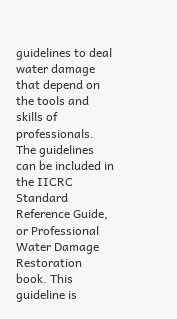guidelines to deal water damage that depend on the tools and skills of professionals. The guidelines can be included in the IICRC Standard Reference Guide, or Professional Water Damage Restoration book. This guideline is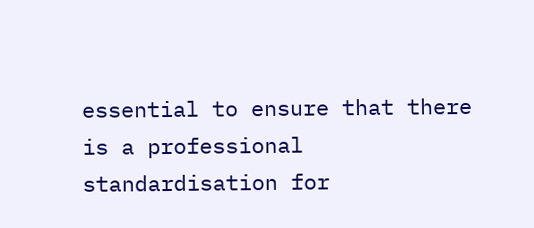essential to ensure that there is a professional standardisation for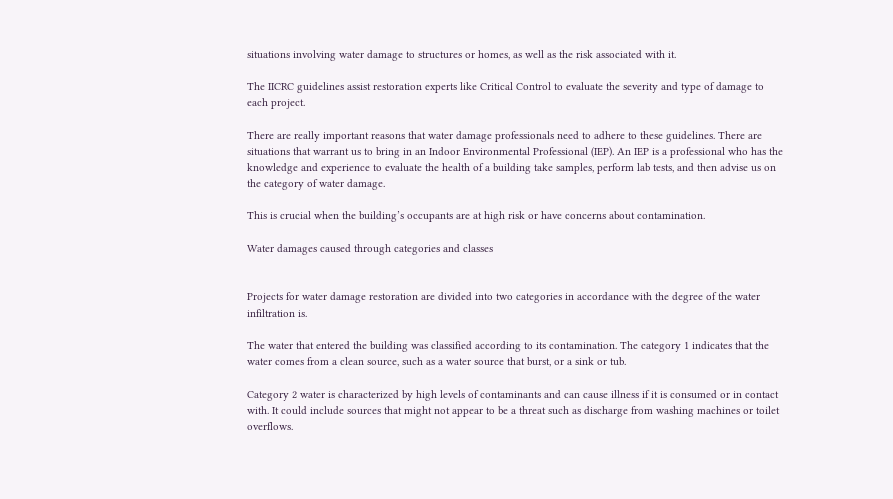situations involving water damage to structures or homes, as well as the risk associated with it.

The IICRC guidelines assist restoration experts like Critical Control to evaluate the severity and type of damage to each project.

There are really important reasons that water damage professionals need to adhere to these guidelines. There are situations that warrant us to bring in an Indoor Environmental Professional (IEP). An IEP is a professional who has the knowledge and experience to evaluate the health of a building take samples, perform lab tests, and then advise us on the category of water damage.

This is crucial when the building’s occupants are at high risk or have concerns about contamination.

Water damages caused through categories and classes


Projects for water damage restoration are divided into two categories in accordance with the degree of the water infiltration is.

The water that entered the building was classified according to its contamination. The category 1 indicates that the water comes from a clean source, such as a water source that burst, or a sink or tub.

Category 2 water is characterized by high levels of contaminants and can cause illness if it is consumed or in contact with. It could include sources that might not appear to be a threat such as discharge from washing machines or toilet overflows.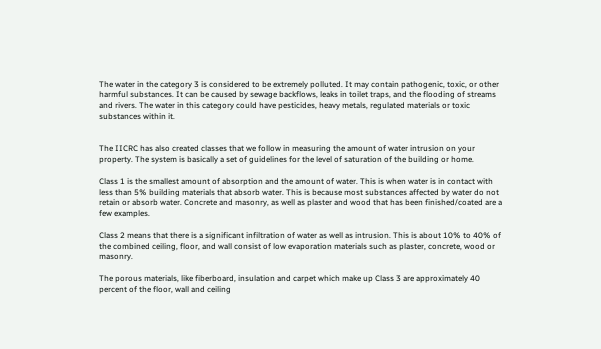The water in the category 3 is considered to be extremely polluted. It may contain pathogenic, toxic, or other harmful substances. It can be caused by sewage backflows, leaks in toilet traps, and the flooding of streams and rivers. The water in this category could have pesticides, heavy metals, regulated materials or toxic substances within it.


The IICRC has also created classes that we follow in measuring the amount of water intrusion on your property. The system is basically a set of guidelines for the level of saturation of the building or home.

Class 1 is the smallest amount of absorption and the amount of water. This is when water is in contact with less than 5% building materials that absorb water. This is because most substances affected by water do not retain or absorb water. Concrete and masonry, as well as plaster and wood that has been finished/coated are a few examples.

Class 2 means that there is a significant infiltration of water as well as intrusion. This is about 10% to 40% of the combined ceiling, floor, and wall consist of low evaporation materials such as plaster, concrete, wood or masonry.

The porous materials, like fiberboard, insulation and carpet which make up Class 3 are approximately 40 percent of the floor, wall and ceiling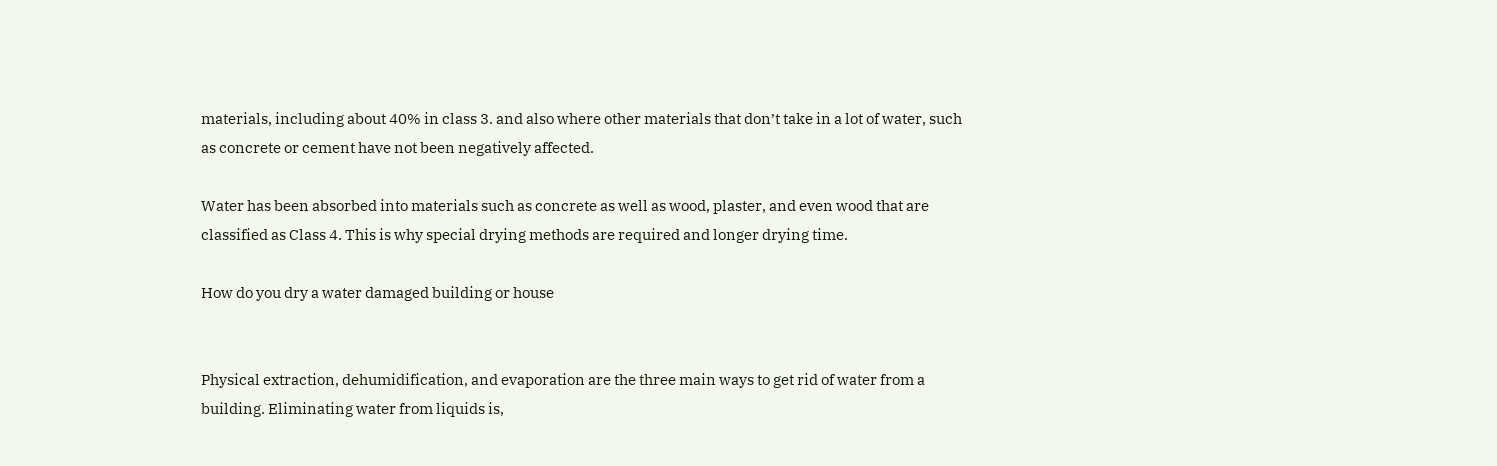materials, including about 40% in class 3. and also where other materials that don’t take in a lot of water, such as concrete or cement have not been negatively affected.

Water has been absorbed into materials such as concrete as well as wood, plaster, and even wood that are classified as Class 4. This is why special drying methods are required and longer drying time.

How do you dry a water damaged building or house


Physical extraction, dehumidification, and evaporation are the three main ways to get rid of water from a building. Eliminating water from liquids is,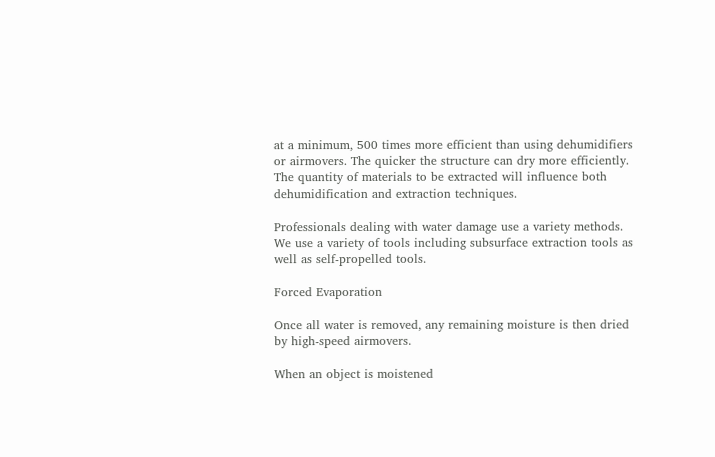at a minimum, 500 times more efficient than using dehumidifiers or airmovers. The quicker the structure can dry more efficiently. The quantity of materials to be extracted will influence both dehumidification and extraction techniques.

Professionals dealing with water damage use a variety methods. We use a variety of tools including subsurface extraction tools as well as self-propelled tools.

Forced Evaporation

Once all water is removed, any remaining moisture is then dried by high-speed airmovers.

When an object is moistened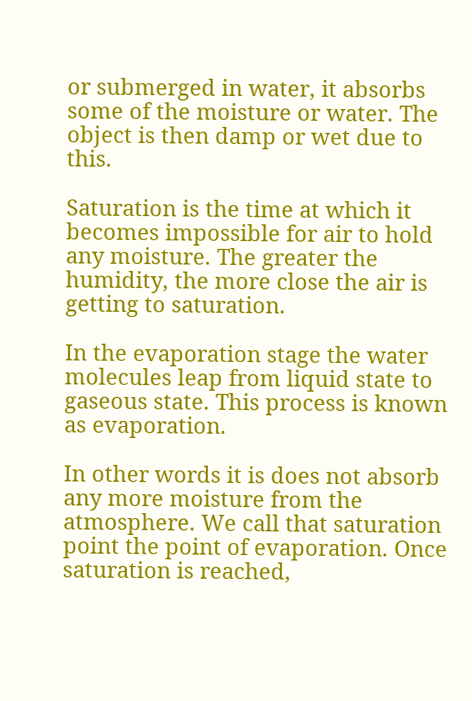or submerged in water, it absorbs some of the moisture or water. The object is then damp or wet due to this.

Saturation is the time at which it becomes impossible for air to hold any moisture. The greater the humidity, the more close the air is getting to saturation.

In the evaporation stage the water molecules leap from liquid state to gaseous state. This process is known as evaporation.

In other words it is does not absorb any more moisture from the atmosphere. We call that saturation point the point of evaporation. Once saturation is reached,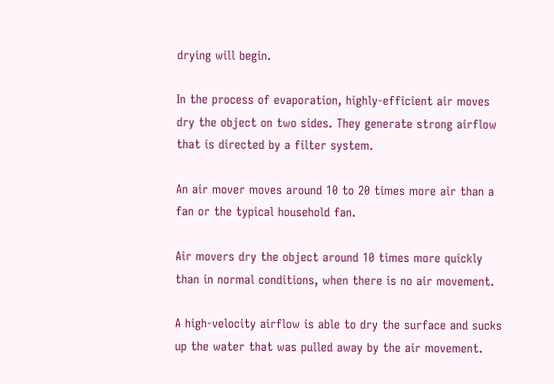drying will begin.

In the process of evaporation, highly-efficient air moves dry the object on two sides. They generate strong airflow that is directed by a filter system.

An air mover moves around 10 to 20 times more air than a fan or the typical household fan.

Air movers dry the object around 10 times more quickly than in normal conditions, when there is no air movement.

A high-velocity airflow is able to dry the surface and sucks up the water that was pulled away by the air movement.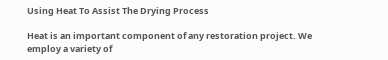Using Heat To Assist The Drying Process

Heat is an important component of any restoration project. We employ a variety of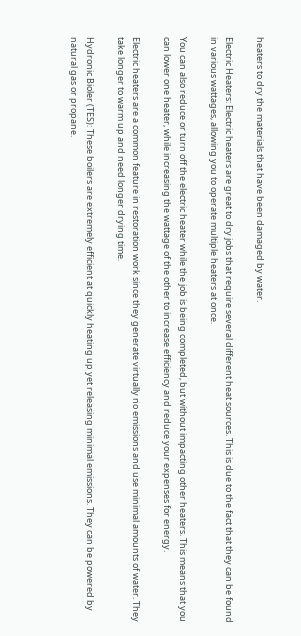heaters to dry the materials that have been damaged by water.

Electric Heaters: Electric heaters are great to dry jobs that require several different heat sources. This is due to the fact that they can be found in various wattages, allowing you to operate multiple heaters at once.

You can also reduce or turn off the electric heater while the job is being completed, but without impacting other heaters. This means that you can lower one heater, while increasing the wattage of the other to increase efficiency and reduce your expenses for energy.

Electric heaters are a common feature in restoration work since they generate virtually no emissions and use minimal amounts of water. They take longer to warm up and need longer drying time.

Hydronic Bioler (TES): These boilers are extremely efficient at quickly heating up yet releasing minimal emissions. They can be powered by natural gas or propane.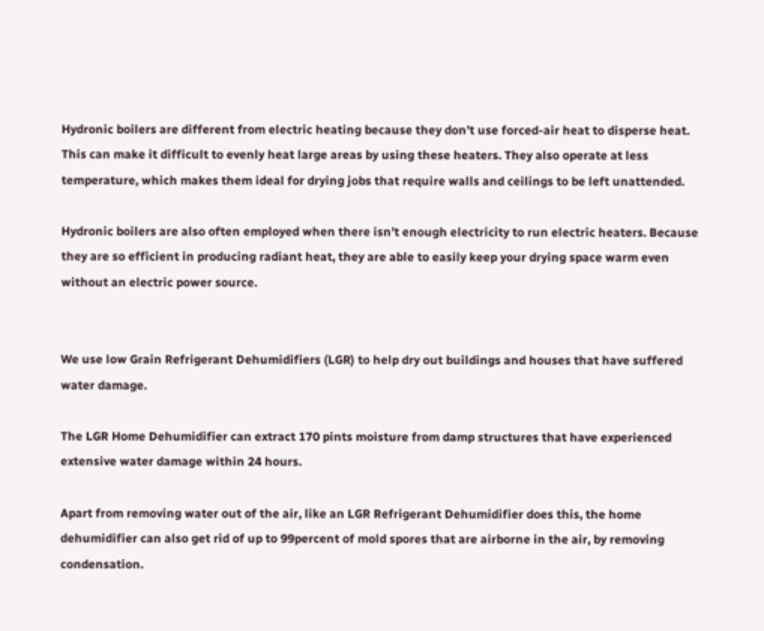Hydronic boilers are different from electric heating because they don’t use forced-air heat to disperse heat. This can make it difficult to evenly heat large areas by using these heaters. They also operate at less temperature, which makes them ideal for drying jobs that require walls and ceilings to be left unattended.

Hydronic boilers are also often employed when there isn’t enough electricity to run electric heaters. Because they are so efficient in producing radiant heat, they are able to easily keep your drying space warm even without an electric power source.


We use low Grain Refrigerant Dehumidifiers (LGR) to help dry out buildings and houses that have suffered water damage.

The LGR Home Dehumidifier can extract 170 pints moisture from damp structures that have experienced extensive water damage within 24 hours.

Apart from removing water out of the air, like an LGR Refrigerant Dehumidifier does this, the home dehumidifier can also get rid of up to 99percent of mold spores that are airborne in the air, by removing condensation.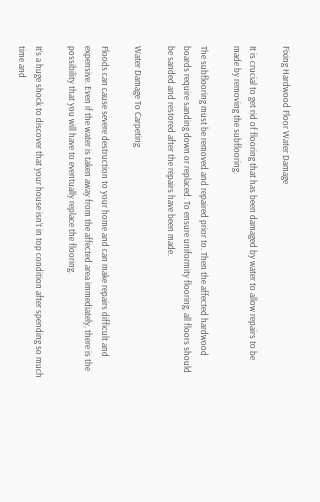Fixing Hardwood Floor Water Damage

It is crucial to get rid of flooring that has been damaged by water to allow repairs to be made by removing the subflooring.

The subflooring must be removed and repaired prior to. Then the affected hardwood boards require sanding down or replaced. To ensure uniformity flooring, all floors should be sanded and restored after the repairs have been made.

Water Damage To Carpeting

Floods can cause severe destruction to your home and can make repairs difficult and expensive. Even if the water is taken away from the affected area immediately, there is the possibility that you will have to eventually replace the flooring.

It’s a huge shock to discover that your house isn’t in top condition after spending so much time and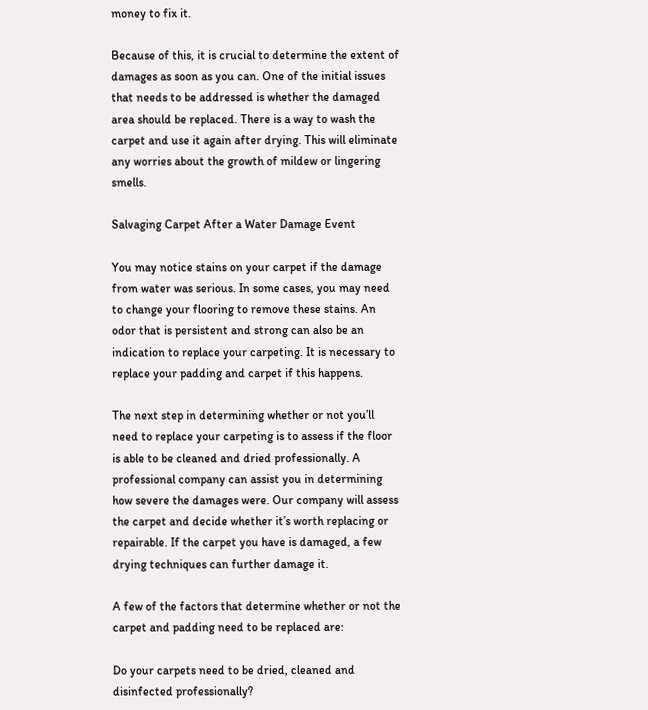money to fix it.

Because of this, it is crucial to determine the extent of damages as soon as you can. One of the initial issues that needs to be addressed is whether the damaged area should be replaced. There is a way to wash the carpet and use it again after drying. This will eliminate any worries about the growth of mildew or lingering smells.

Salvaging Carpet After a Water Damage Event

You may notice stains on your carpet if the damage from water was serious. In some cases, you may need to change your flooring to remove these stains. An odor that is persistent and strong can also be an indication to replace your carpeting. It is necessary to replace your padding and carpet if this happens.

The next step in determining whether or not you’ll need to replace your carpeting is to assess if the floor is able to be cleaned and dried professionally. A professional company can assist you in determining how severe the damages were. Our company will assess the carpet and decide whether it’s worth replacing or repairable. If the carpet you have is damaged, a few drying techniques can further damage it.

A few of the factors that determine whether or not the carpet and padding need to be replaced are:

Do your carpets need to be dried, cleaned and disinfected professionally?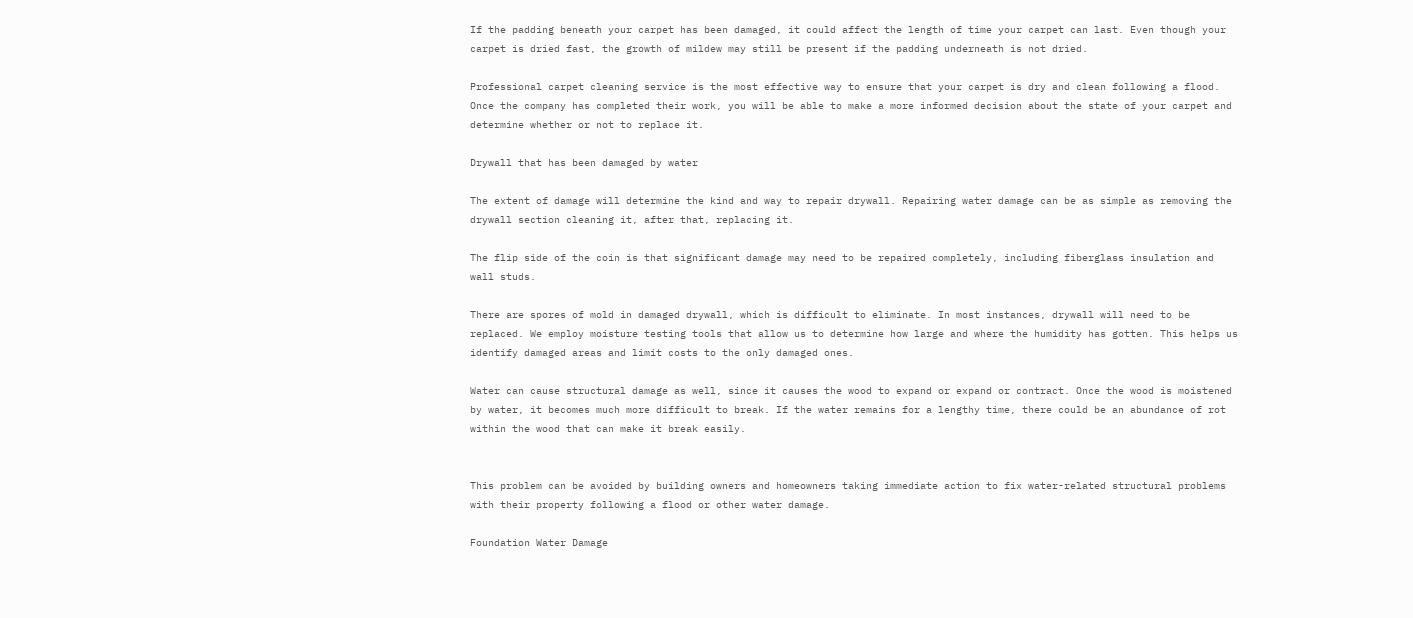If the padding beneath your carpet has been damaged, it could affect the length of time your carpet can last. Even though your carpet is dried fast, the growth of mildew may still be present if the padding underneath is not dried.

Professional carpet cleaning service is the most effective way to ensure that your carpet is dry and clean following a flood. Once the company has completed their work, you will be able to make a more informed decision about the state of your carpet and determine whether or not to replace it.

Drywall that has been damaged by water

The extent of damage will determine the kind and way to repair drywall. Repairing water damage can be as simple as removing the drywall section cleaning it, after that, replacing it.

The flip side of the coin is that significant damage may need to be repaired completely, including fiberglass insulation and wall studs.

There are spores of mold in damaged drywall, which is difficult to eliminate. In most instances, drywall will need to be replaced. We employ moisture testing tools that allow us to determine how large and where the humidity has gotten. This helps us identify damaged areas and limit costs to the only damaged ones.

Water can cause structural damage as well, since it causes the wood to expand or expand or contract. Once the wood is moistened by water, it becomes much more difficult to break. If the water remains for a lengthy time, there could be an abundance of rot within the wood that can make it break easily.


This problem can be avoided by building owners and homeowners taking immediate action to fix water-related structural problems with their property following a flood or other water damage.

Foundation Water Damage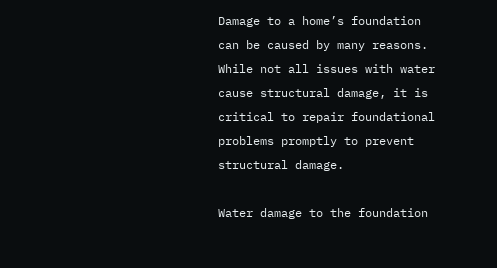Damage to a home’s foundation can be caused by many reasons. While not all issues with water cause structural damage, it is critical to repair foundational problems promptly to prevent structural damage.

Water damage to the foundation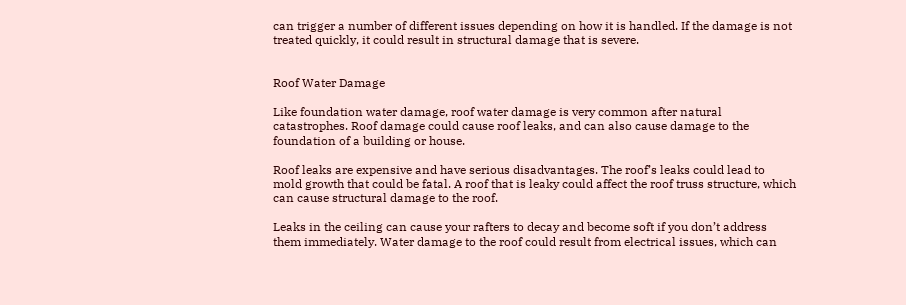can trigger a number of different issues depending on how it is handled. If the damage is not treated quickly, it could result in structural damage that is severe.


Roof Water Damage

Like foundation water damage, roof water damage is very common after natural catastrophes. Roof damage could cause roof leaks, and can also cause damage to the foundation of a building or house.

Roof leaks are expensive and have serious disadvantages. The roof’s leaks could lead to mold growth that could be fatal. A roof that is leaky could affect the roof truss structure, which can cause structural damage to the roof.

Leaks in the ceiling can cause your rafters to decay and become soft if you don’t address them immediately. Water damage to the roof could result from electrical issues, which can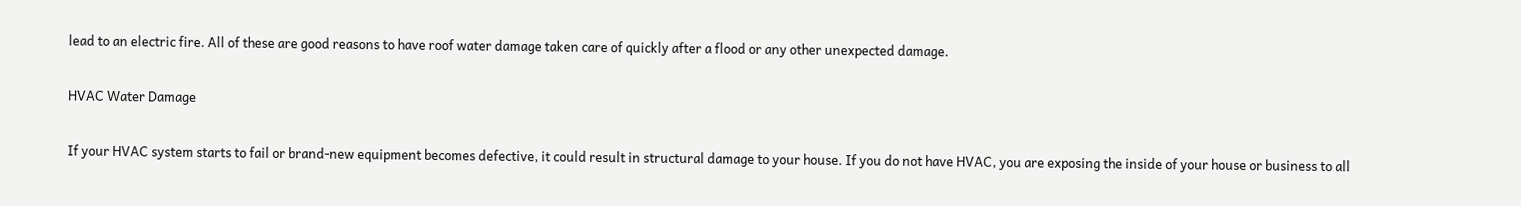lead to an electric fire. All of these are good reasons to have roof water damage taken care of quickly after a flood or any other unexpected damage.

HVAC Water Damage

If your HVAC system starts to fail or brand-new equipment becomes defective, it could result in structural damage to your house. If you do not have HVAC, you are exposing the inside of your house or business to all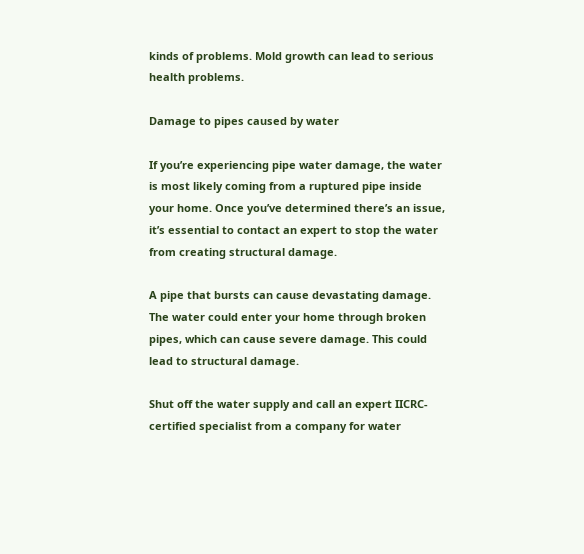kinds of problems. Mold growth can lead to serious health problems.

Damage to pipes caused by water

If you’re experiencing pipe water damage, the water is most likely coming from a ruptured pipe inside your home. Once you’ve determined there’s an issue, it’s essential to contact an expert to stop the water from creating structural damage.

A pipe that bursts can cause devastating damage. The water could enter your home through broken pipes, which can cause severe damage. This could lead to structural damage.

Shut off the water supply and call an expert IICRC-certified specialist from a company for water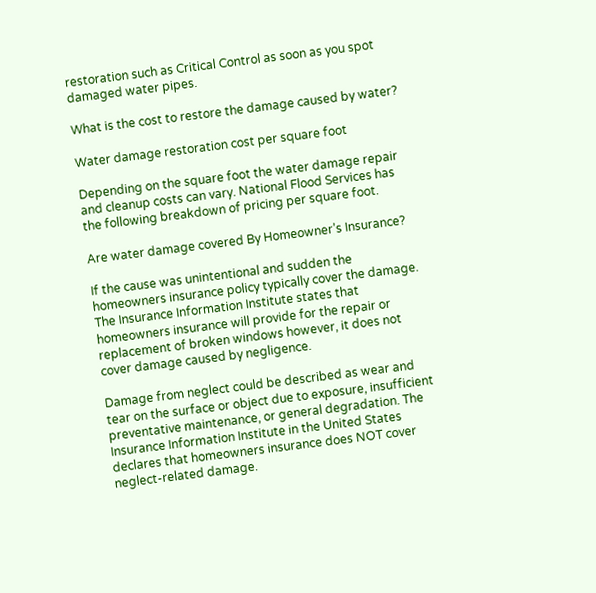restoration such as Critical Control as soon as you spot damaged water pipes.

What is the cost to restore the damage caused by water?

Water damage restoration cost per square foot

Depending on the square foot the water damage repair and cleanup costs can vary. National Flood Services has the following breakdown of pricing per square foot.

Are water damage covered By Homeowner’s Insurance?

If the cause was unintentional and sudden the homeowners insurance policy typically cover the damage. The Insurance Information Institute states that homeowners insurance will provide for the repair or replacement of broken windows however, it does not cover damage caused by negligence.

Damage from neglect could be described as wear and tear on the surface or object due to exposure, insufficient preventative maintenance, or general degradation. The Insurance Information Institute in the United States declares that homeowners insurance does NOT cover neglect-related damage.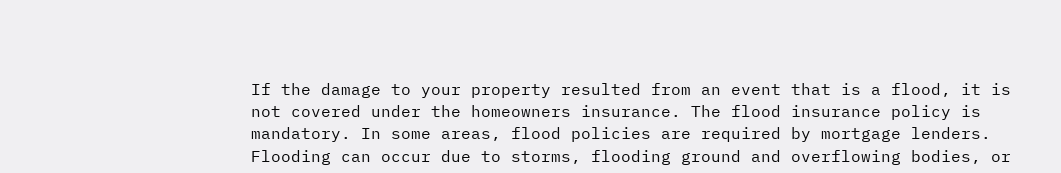If the damage to your property resulted from an event that is a flood, it is not covered under the homeowners insurance. The flood insurance policy is mandatory. In some areas, flood policies are required by mortgage lenders. Flooding can occur due to storms, flooding ground and overflowing bodies, or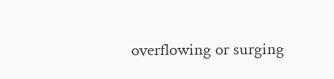overflowing or surging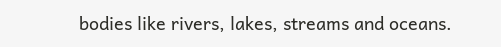bodies like rivers, lakes, streams and oceans.